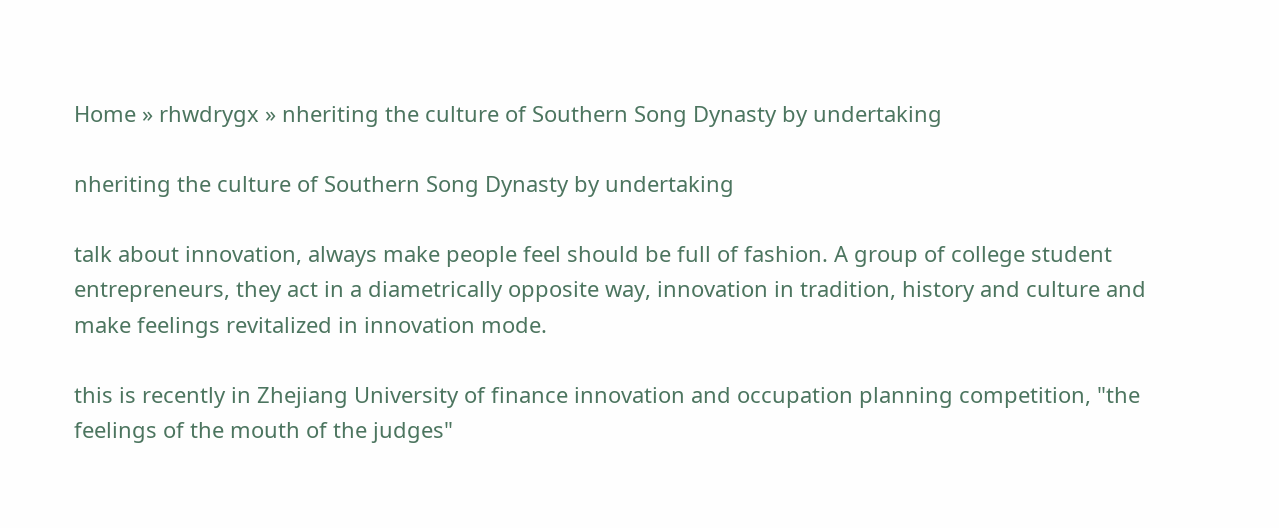Home » rhwdrygx » nheriting the culture of Southern Song Dynasty by undertaking

nheriting the culture of Southern Song Dynasty by undertaking

talk about innovation, always make people feel should be full of fashion. A group of college student entrepreneurs, they act in a diametrically opposite way, innovation in tradition, history and culture and make feelings revitalized in innovation mode.

this is recently in Zhejiang University of finance innovation and occupation planning competition, "the feelings of the mouth of the judges"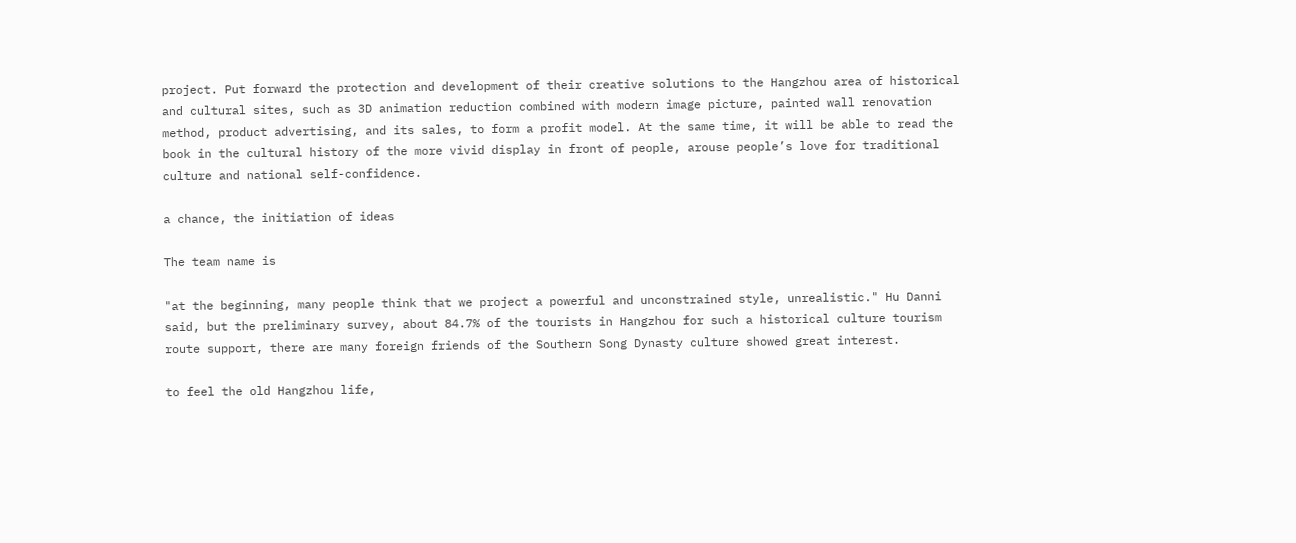project. Put forward the protection and development of their creative solutions to the Hangzhou area of historical and cultural sites, such as 3D animation reduction combined with modern image picture, painted wall renovation method, product advertising, and its sales, to form a profit model. At the same time, it will be able to read the book in the cultural history of the more vivid display in front of people, arouse people’s love for traditional culture and national self-confidence.

a chance, the initiation of ideas

The team name is

"at the beginning, many people think that we project a powerful and unconstrained style, unrealistic." Hu Danni said, but the preliminary survey, about 84.7% of the tourists in Hangzhou for such a historical culture tourism route support, there are many foreign friends of the Southern Song Dynasty culture showed great interest.

to feel the old Hangzhou life,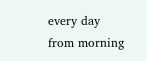every day from morning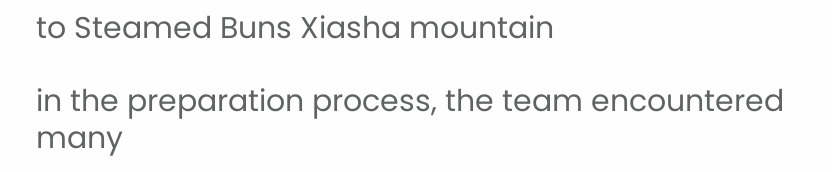to Steamed Buns Xiasha mountain

in the preparation process, the team encountered many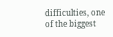difficulties, one of the biggest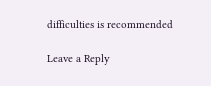difficulties is recommended

Leave a Reply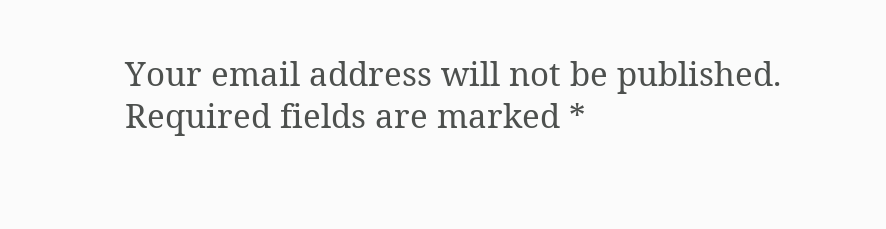Your email address will not be published. Required fields are marked *